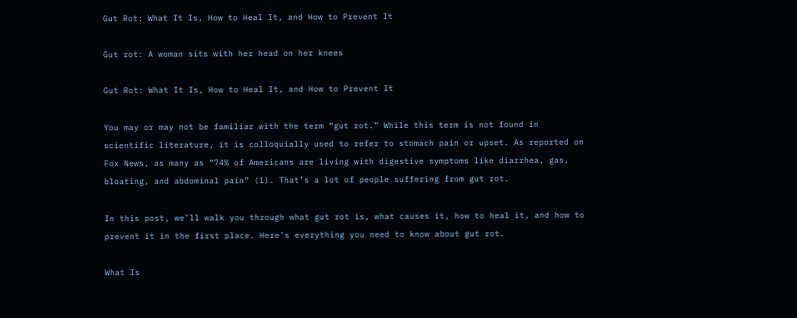Gut Rot: What It Is, How to Heal It, and How to Prevent It

Gut rot: A woman sits with her head on her knees

Gut Rot: What It Is, How to Heal It, and How to Prevent It

You may or may not be familiar with the term “gut rot.” While this term is not found in scientific literature, it is colloquially used to refer to stomach pain or upset. As reported on Fox News, as many as “74% of Americans are living with digestive symptoms like diarrhea, gas, bloating, and abdominal pain” (1). That’s a lot of people suffering from gut rot.

In this post, we’ll walk you through what gut rot is, what causes it, how to heal it, and how to prevent it in the first place. Here’s everything you need to know about gut rot.

What Is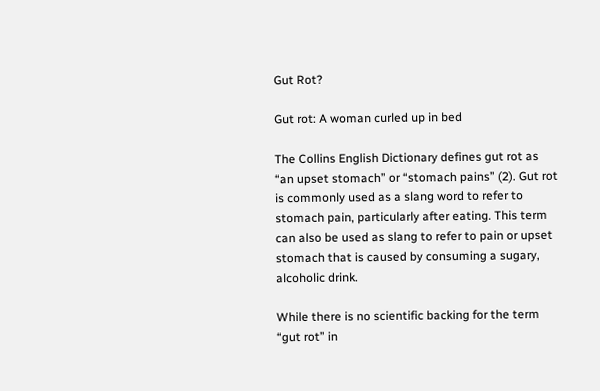Gut Rot?

Gut rot: A woman curled up in bed

The Collins English Dictionary defines gut rot as “an upset stomach” or “stomach pains” (2). Gut rot is commonly used as a slang word to refer to stomach pain, particularly after eating. This term can also be used as slang to refer to pain or upset stomach that is caused by consuming a sugary, alcoholic drink.

While there is no scientific backing for the term “gut rot” in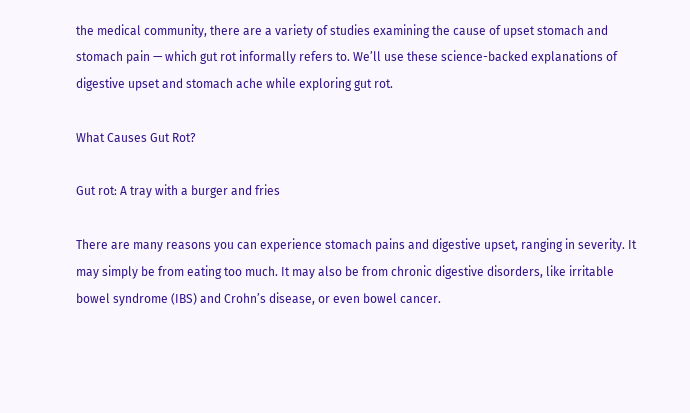the medical community, there are a variety of studies examining the cause of upset stomach and stomach pain — which gut rot informally refers to. We’ll use these science-backed explanations of digestive upset and stomach ache while exploring gut rot.

What Causes Gut Rot?

Gut rot: A tray with a burger and fries

There are many reasons you can experience stomach pains and digestive upset, ranging in severity. It may simply be from eating too much. It may also be from chronic digestive disorders, like irritable bowel syndrome (IBS) and Crohn’s disease, or even bowel cancer.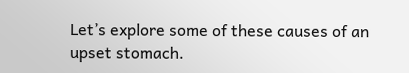Let’s explore some of these causes of an upset stomach.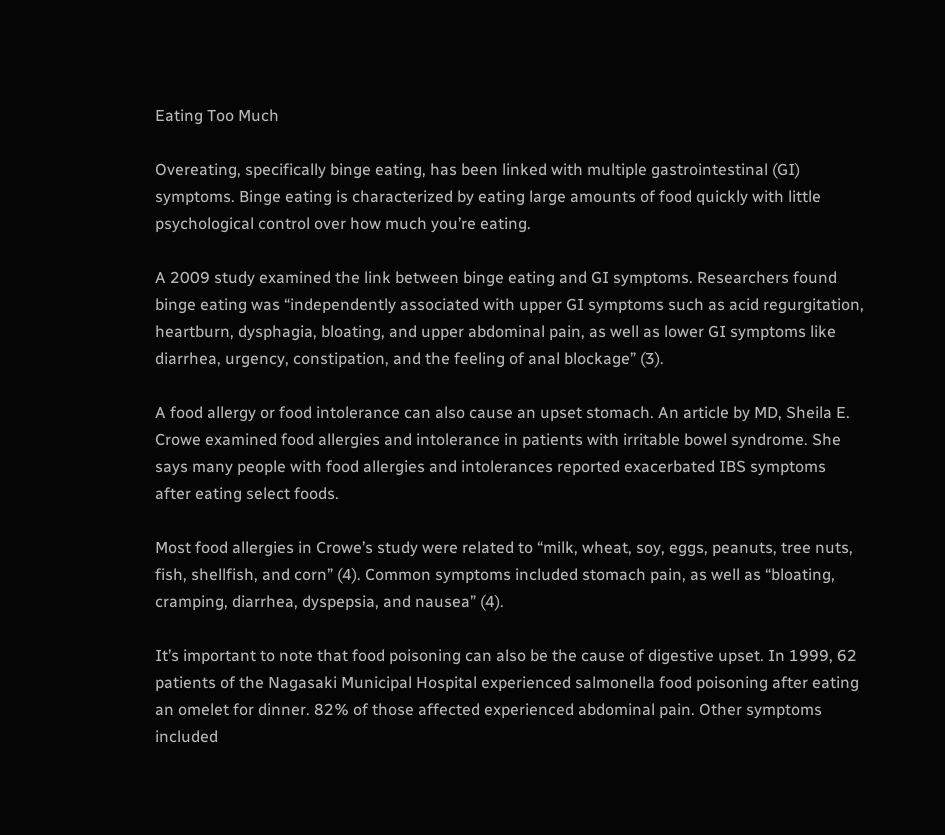Eating Too Much

Overeating, specifically binge eating, has been linked with multiple gastrointestinal (GI) symptoms. Binge eating is characterized by eating large amounts of food quickly with little psychological control over how much you’re eating.

A 2009 study examined the link between binge eating and GI symptoms. Researchers found binge eating was “independently associated with upper GI symptoms such as acid regurgitation, heartburn, dysphagia, bloating, and upper abdominal pain, as well as lower GI symptoms like diarrhea, urgency, constipation, and the feeling of anal blockage” (3).

A food allergy or food intolerance can also cause an upset stomach. An article by MD, Sheila E. Crowe examined food allergies and intolerance in patients with irritable bowel syndrome. She says many people with food allergies and intolerances reported exacerbated IBS symptoms after eating select foods.

Most food allergies in Crowe’s study were related to “milk, wheat, soy, eggs, peanuts, tree nuts, fish, shellfish, and corn” (4). Common symptoms included stomach pain, as well as “bloating, cramping, diarrhea, dyspepsia, and nausea” (4).

It’s important to note that food poisoning can also be the cause of digestive upset. In 1999, 62 patients of the Nagasaki Municipal Hospital experienced salmonella food poisoning after eating an omelet for dinner. 82% of those affected experienced abdominal pain. Other symptoms included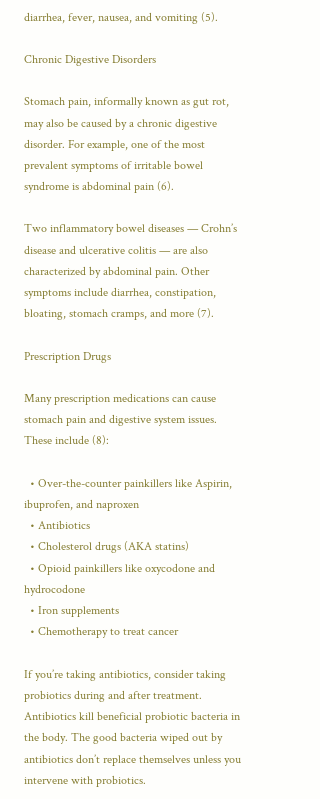diarrhea, fever, nausea, and vomiting (5).

Chronic Digestive Disorders

Stomach pain, informally known as gut rot, may also be caused by a chronic digestive disorder. For example, one of the most prevalent symptoms of irritable bowel syndrome is abdominal pain (6).

Two inflammatory bowel diseases — Crohn’s disease and ulcerative colitis — are also characterized by abdominal pain. Other symptoms include diarrhea, constipation, bloating, stomach cramps, and more (7).

Prescription Drugs

Many prescription medications can cause stomach pain and digestive system issues. These include (8):

  • Over-the-counter painkillers like Aspirin, ibuprofen, and naproxen
  • Antibiotics
  • Cholesterol drugs (AKA statins)
  • Opioid painkillers like oxycodone and hydrocodone
  • Iron supplements
  • Chemotherapy to treat cancer

If you’re taking antibiotics, consider taking probiotics during and after treatment. Antibiotics kill beneficial probiotic bacteria in the body. The good bacteria wiped out by antibiotics don’t replace themselves unless you intervene with probiotics.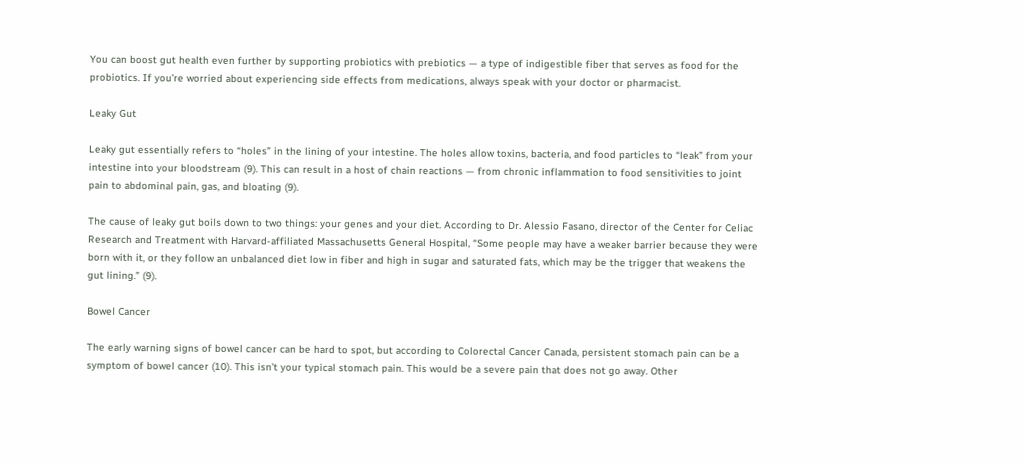You can boost gut health even further by supporting probiotics with prebiotics — a type of indigestible fiber that serves as food for the probiotics. If you’re worried about experiencing side effects from medications, always speak with your doctor or pharmacist.

Leaky Gut

Leaky gut essentially refers to “holes” in the lining of your intestine. The holes allow toxins, bacteria, and food particles to “leak” from your intestine into your bloodstream (9). This can result in a host of chain reactions — from chronic inflammation to food sensitivities to joint pain to abdominal pain, gas, and bloating (9).

The cause of leaky gut boils down to two things: your genes and your diet. According to Dr. Alessio Fasano, director of the Center for Celiac Research and Treatment with Harvard-affiliated Massachusetts General Hospital, “Some people may have a weaker barrier because they were born with it, or they follow an unbalanced diet low in fiber and high in sugar and saturated fats, which may be the trigger that weakens the gut lining.” (9).

Bowel Cancer

The early warning signs of bowel cancer can be hard to spot, but according to Colorectal Cancer Canada, persistent stomach pain can be a symptom of bowel cancer (10). This isn’t your typical stomach pain. This would be a severe pain that does not go away. Other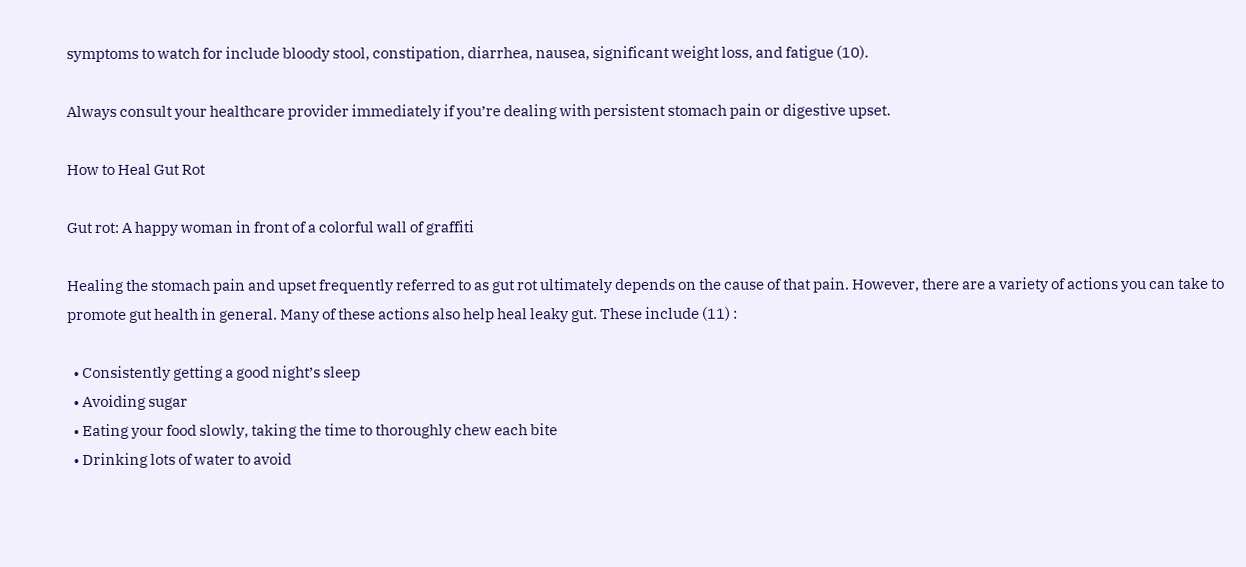symptoms to watch for include bloody stool, constipation, diarrhea, nausea, significant weight loss, and fatigue (10).

Always consult your healthcare provider immediately if you’re dealing with persistent stomach pain or digestive upset.

How to Heal Gut Rot

Gut rot: A happy woman in front of a colorful wall of graffiti

Healing the stomach pain and upset frequently referred to as gut rot ultimately depends on the cause of that pain. However, there are a variety of actions you can take to promote gut health in general. Many of these actions also help heal leaky gut. These include (11) :

  • Consistently getting a good night’s sleep
  • Avoiding sugar
  • Eating your food slowly, taking the time to thoroughly chew each bite
  • Drinking lots of water to avoid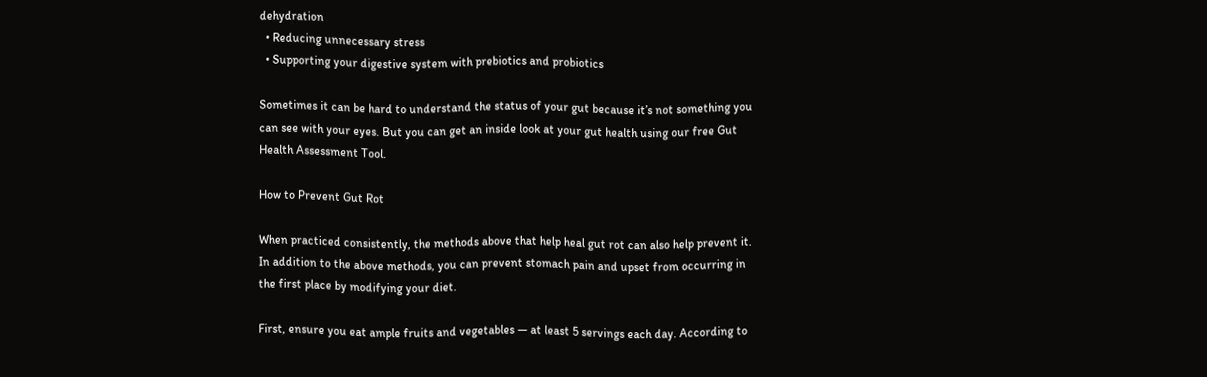dehydration
  • Reducing unnecessary stress
  • Supporting your digestive system with prebiotics and probiotics

Sometimes it can be hard to understand the status of your gut because it’s not something you can see with your eyes. But you can get an inside look at your gut health using our free Gut Health Assessment Tool.

How to Prevent Gut Rot

When practiced consistently, the methods above that help heal gut rot can also help prevent it. In addition to the above methods, you can prevent stomach pain and upset from occurring in the first place by modifying your diet.

First, ensure you eat ample fruits and vegetables — at least 5 servings each day. According to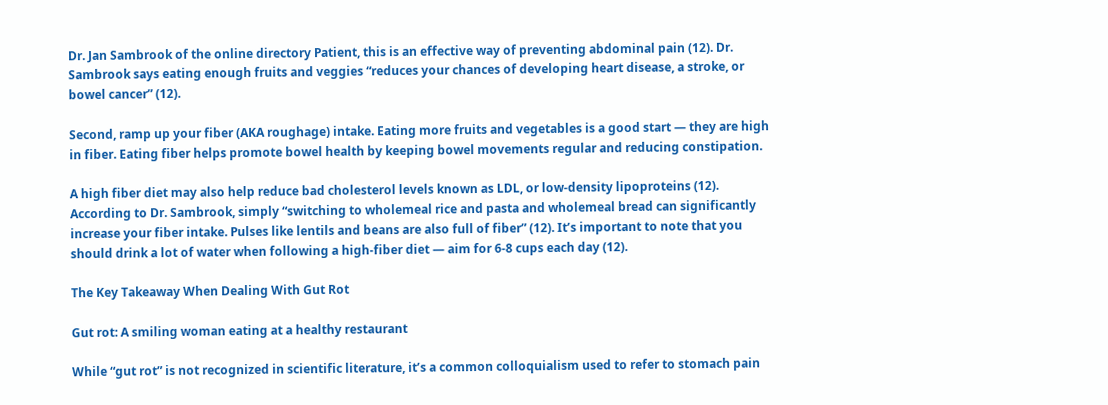Dr. Jan Sambrook of the online directory Patient, this is an effective way of preventing abdominal pain (12). Dr. Sambrook says eating enough fruits and veggies “reduces your chances of developing heart disease, a stroke, or bowel cancer” (12).

Second, ramp up your fiber (AKA roughage) intake. Eating more fruits and vegetables is a good start — they are high in fiber. Eating fiber helps promote bowel health by keeping bowel movements regular and reducing constipation.

A high fiber diet may also help reduce bad cholesterol levels known as LDL, or low-density lipoproteins (12). According to Dr. Sambrook, simply “switching to wholemeal rice and pasta and wholemeal bread can significantly increase your fiber intake. Pulses like lentils and beans are also full of fiber” (12). It’s important to note that you should drink a lot of water when following a high-fiber diet — aim for 6-8 cups each day (12).

The Key Takeaway When Dealing With Gut Rot

Gut rot: A smiling woman eating at a healthy restaurant

While “gut rot” is not recognized in scientific literature, it’s a common colloquialism used to refer to stomach pain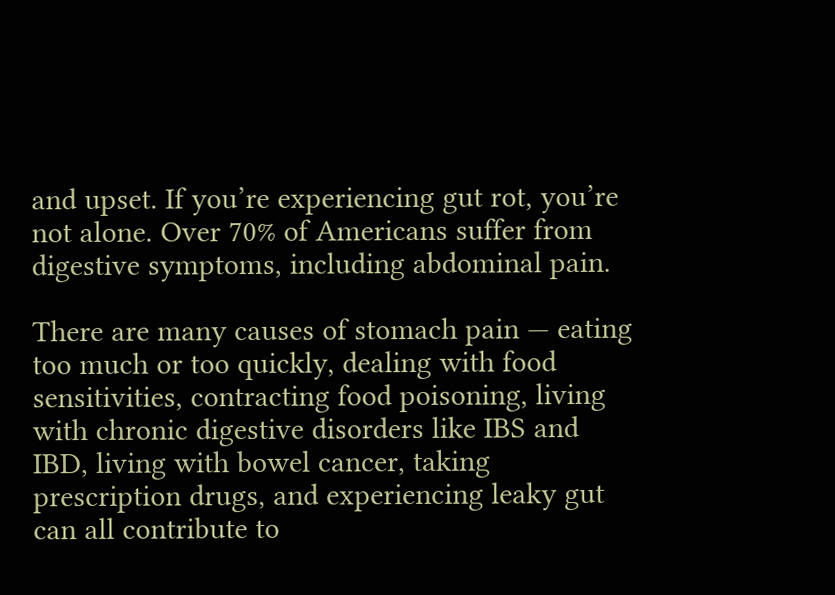and upset. If you’re experiencing gut rot, you’re not alone. Over 70% of Americans suffer from digestive symptoms, including abdominal pain.

There are many causes of stomach pain — eating too much or too quickly, dealing with food sensitivities, contracting food poisoning, living with chronic digestive disorders like IBS and IBD, living with bowel cancer, taking prescription drugs, and experiencing leaky gut can all contribute to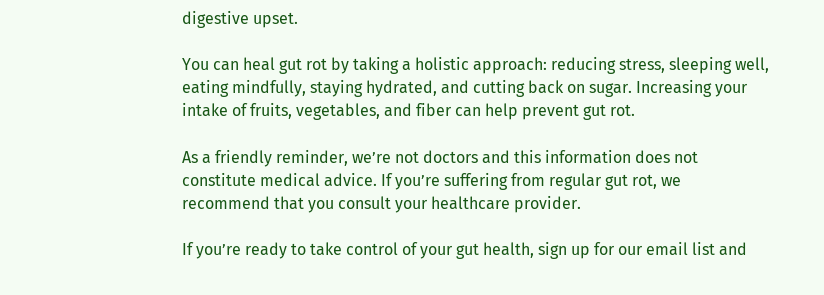digestive upset.

You can heal gut rot by taking a holistic approach: reducing stress, sleeping well, eating mindfully, staying hydrated, and cutting back on sugar. Increasing your intake of fruits, vegetables, and fiber can help prevent gut rot.

As a friendly reminder, we’re not doctors and this information does not constitute medical advice. If you’re suffering from regular gut rot, we recommend that you consult your healthcare provider.

If you’re ready to take control of your gut health, sign up for our email list and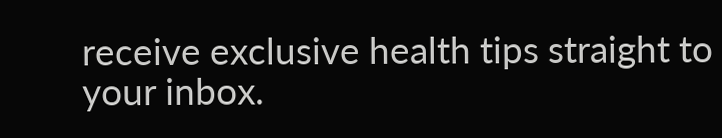receive exclusive health tips straight to your inbox.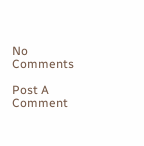No Comments

Post A Comment